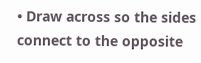• Draw across so the sides connect to the opposite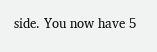side. You now have 5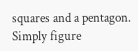squares and a pentagon. Simply figure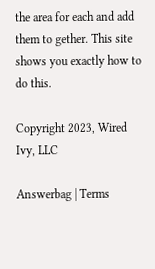the area for each and add them to gether. This site shows you exactly how to do this.

Copyright 2023, Wired Ivy, LLC

Answerbag | Terms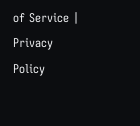of Service | Privacy Policy